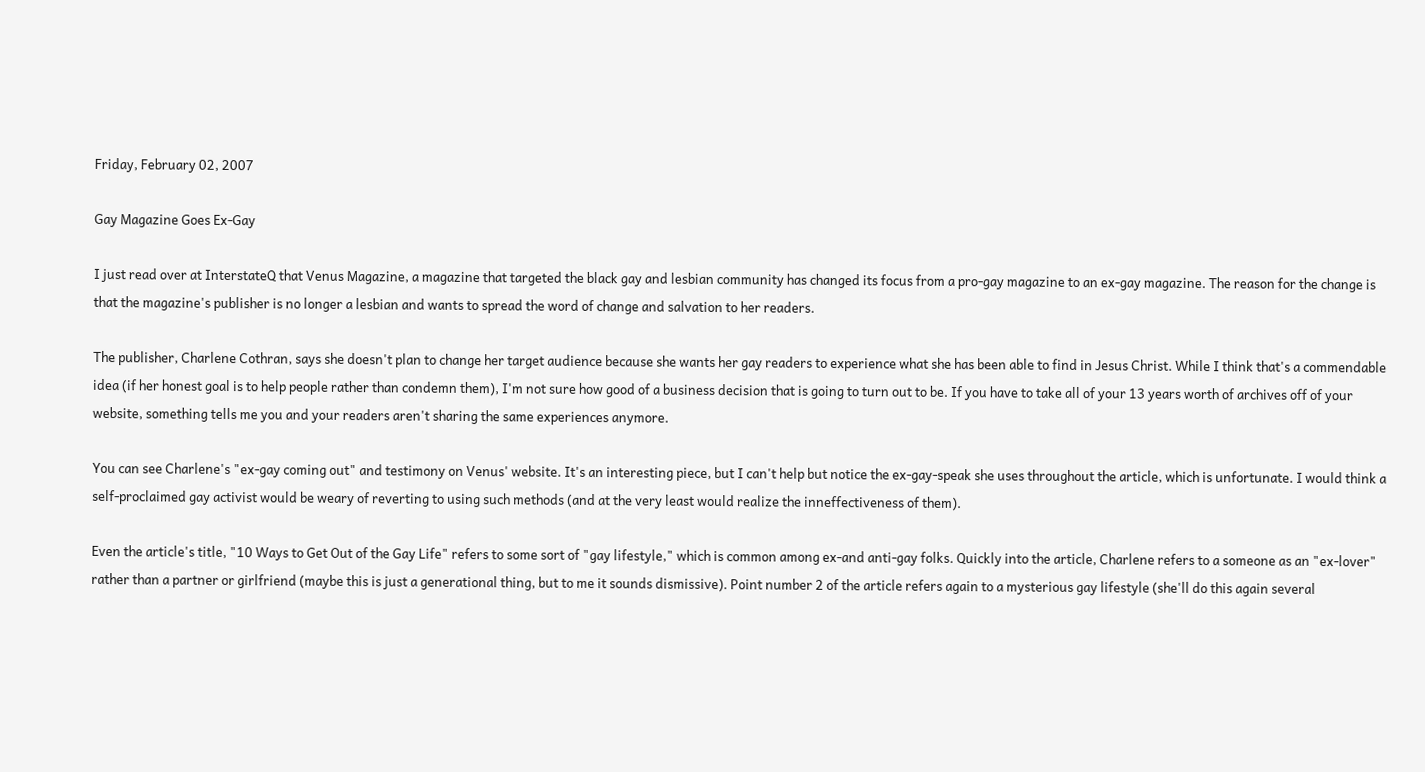Friday, February 02, 2007

Gay Magazine Goes Ex-Gay

I just read over at InterstateQ that Venus Magazine, a magazine that targeted the black gay and lesbian community has changed its focus from a pro-gay magazine to an ex-gay magazine. The reason for the change is that the magazine's publisher is no longer a lesbian and wants to spread the word of change and salvation to her readers.

The publisher, Charlene Cothran, says she doesn't plan to change her target audience because she wants her gay readers to experience what she has been able to find in Jesus Christ. While I think that's a commendable idea (if her honest goal is to help people rather than condemn them), I'm not sure how good of a business decision that is going to turn out to be. If you have to take all of your 13 years worth of archives off of your website, something tells me you and your readers aren't sharing the same experiences anymore.

You can see Charlene's "ex-gay coming out" and testimony on Venus' website. It's an interesting piece, but I can't help but notice the ex-gay-speak she uses throughout the article, which is unfortunate. I would think a self-proclaimed gay activist would be weary of reverting to using such methods (and at the very least would realize the inneffectiveness of them).

Even the article's title, "10 Ways to Get Out of the Gay Life" refers to some sort of "gay lifestyle," which is common among ex-and anti-gay folks. Quickly into the article, Charlene refers to a someone as an "ex-lover" rather than a partner or girlfriend (maybe this is just a generational thing, but to me it sounds dismissive). Point number 2 of the article refers again to a mysterious gay lifestyle (she'll do this again several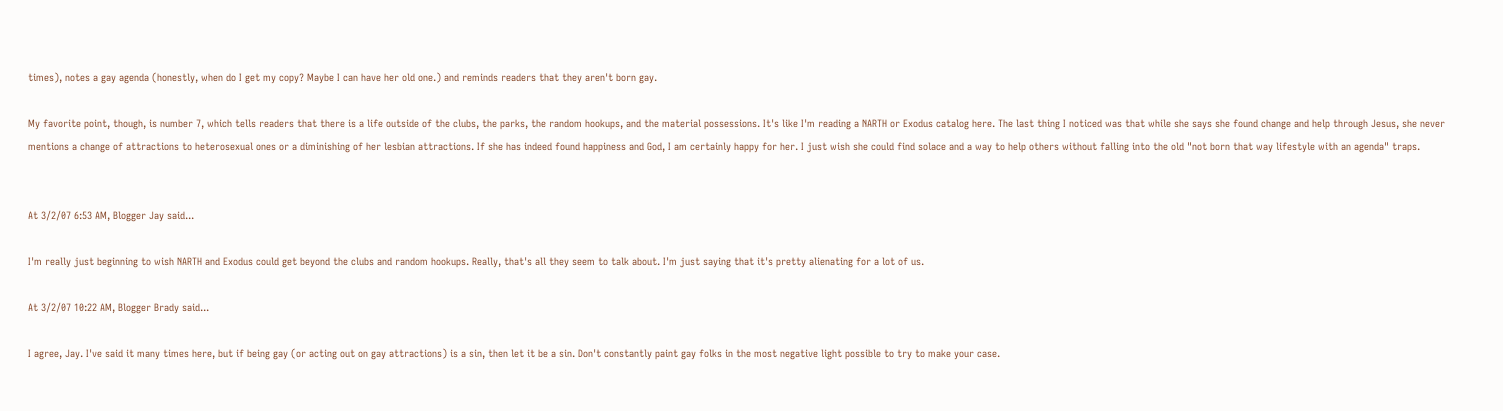times), notes a gay agenda (honestly, when do I get my copy? Maybe I can have her old one.) and reminds readers that they aren't born gay.

My favorite point, though, is number 7, which tells readers that there is a life outside of the clubs, the parks, the random hookups, and the material possessions. It's like I'm reading a NARTH or Exodus catalog here. The last thing I noticed was that while she says she found change and help through Jesus, she never mentions a change of attractions to heterosexual ones or a diminishing of her lesbian attractions. If she has indeed found happiness and God, I am certainly happy for her. I just wish she could find solace and a way to help others without falling into the old "not born that way lifestyle with an agenda" traps.


At 3/2/07 6:53 AM, Blogger Jay said...

I'm really just beginning to wish NARTH and Exodus could get beyond the clubs and random hookups. Really, that's all they seem to talk about. I'm just saying that it's pretty alienating for a lot of us.

At 3/2/07 10:22 AM, Blogger Brady said...

I agree, Jay. I've said it many times here, but if being gay (or acting out on gay attractions) is a sin, then let it be a sin. Don't constantly paint gay folks in the most negative light possible to try to make your case.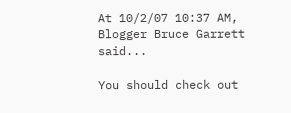At 10/2/07 10:37 AM, Blogger Bruce Garrett said...

You should check out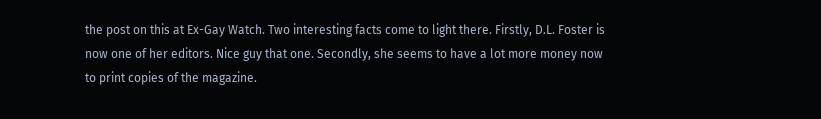the post on this at Ex-Gay Watch. Two interesting facts come to light there. Firstly, D.L. Foster is now one of her editors. Nice guy that one. Secondly, she seems to have a lot more money now to print copies of the magazine.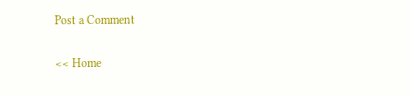Post a Comment

<< Home